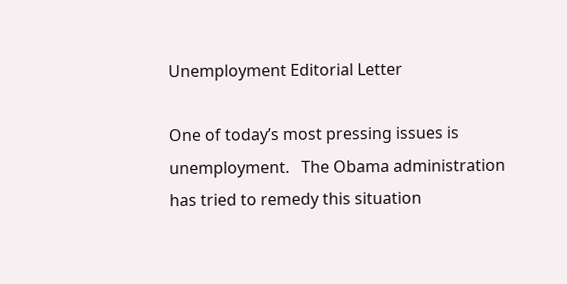Unemployment Editorial Letter

One of today’s most pressing issues is unemployment.   The Obama administration has tried to remedy this situation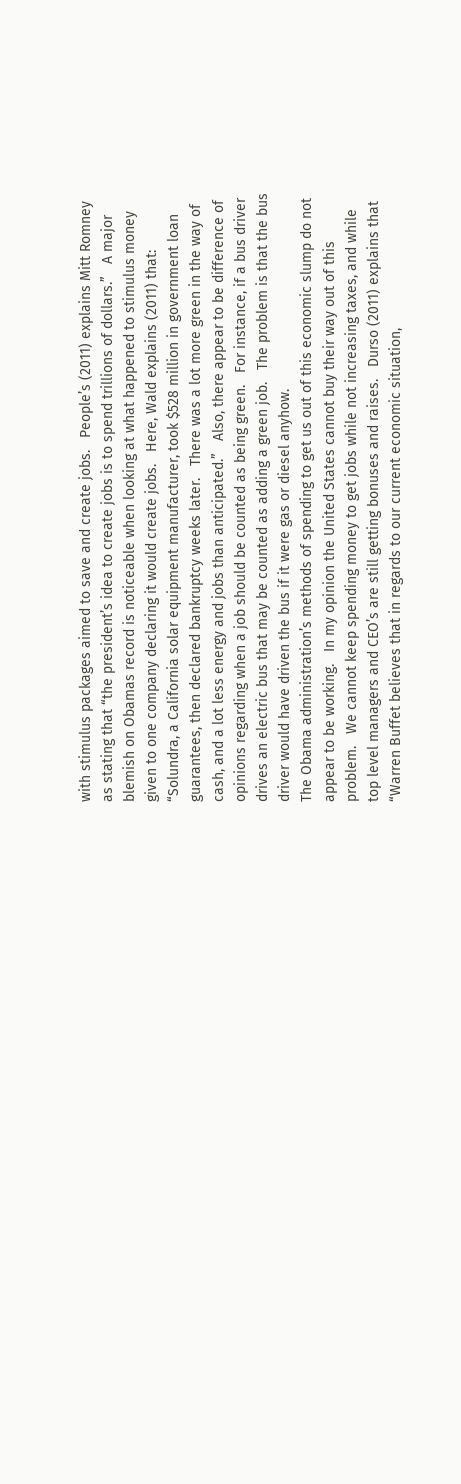with stimulus packages aimed to save and create jobs.   People’s (2011) explains Mitt Romney as stating that “the president’s idea to create jobs is to spend trillions of dollars.”   A major blemish on Obamas record is noticeable when looking at what happened to stimulus money given to one company declaring it would create jobs.   Here, Wald explains (2011) that: “Solundra, a California solar equipment manufacturer, took $528 million in government loan guarantees, then declared bankruptcy weeks later.   There was a lot more green in the way of cash, and a lot less energy and jobs than anticipated.”   Also, there appear to be difference of opinions regarding when a job should be counted as being green.   For instance, if a bus driver drives an electric bus that may be counted as adding a green job.   The problem is that the bus driver would have driven the bus if it were gas or diesel anyhow.
The Obama administration’s methods of spending to get us out of this economic slump do not appear to be working.   In my opinion the United States cannot buy their way out of this problem.   We cannot keep spending money to get jobs while not increasing taxes, and while top level managers and CEO’s are still getting bonuses and raises.   Durso (2011) explains that
“Warren Buffet believes that in regards to our current economic situation,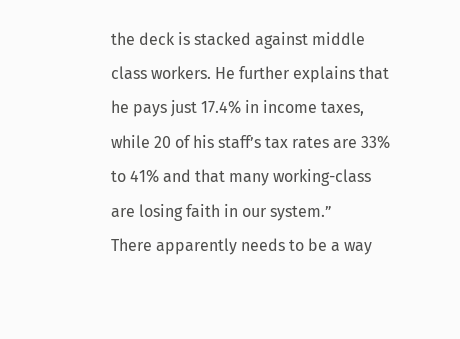the deck is stacked against middle class workers. He further explains that he pays just 17.4% in income taxes, while 20 of his staff’s tax rates are 33% to 41% and that many working-class are losing faith in our system.”
There apparently needs to be a way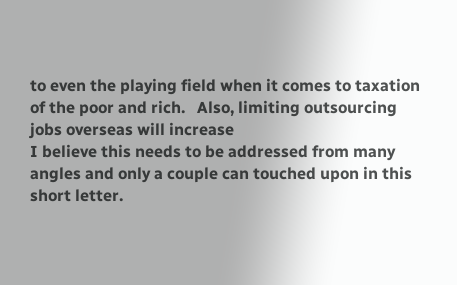to even the playing field when it comes to taxation of the poor and rich.   Also, limiting outsourcing jobs overseas will increase
I believe this needs to be addressed from many angles and only a couple can touched upon in this short letter.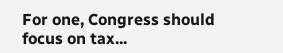For one, Congress should focus on tax...